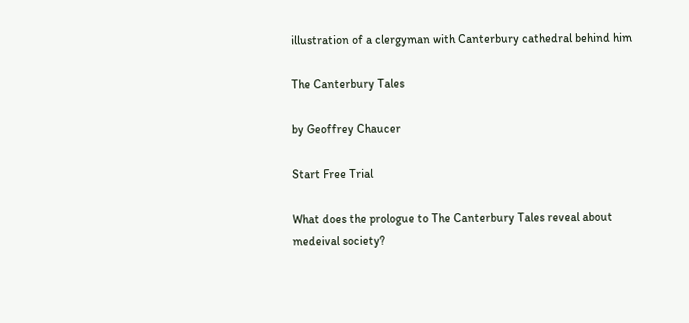illustration of a clergyman with Canterbury cathedral behind him

The Canterbury Tales

by Geoffrey Chaucer

Start Free Trial

What does the prologue to The Canterbury Tales reveal about medeival society?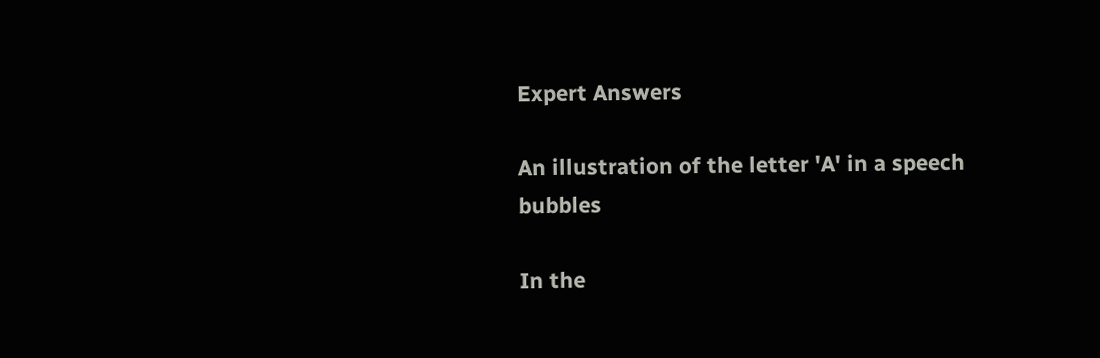Expert Answers

An illustration of the letter 'A' in a speech bubbles

In the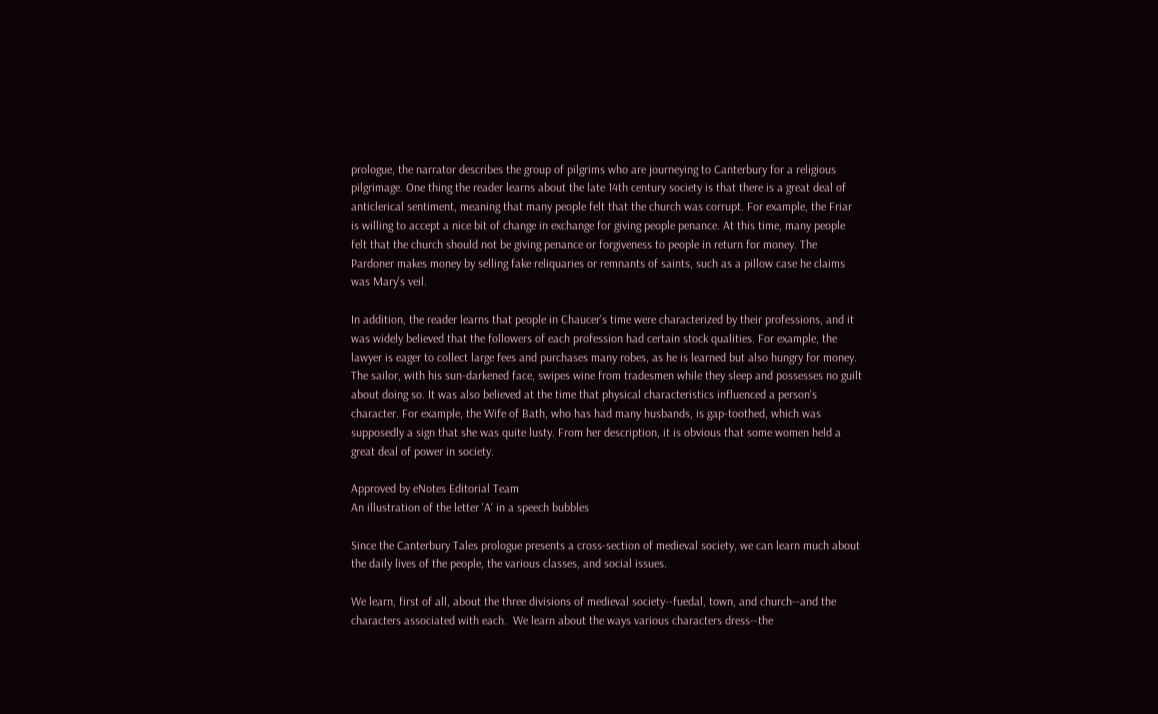prologue, the narrator describes the group of pilgrims who are journeying to Canterbury for a religious pilgrimage. One thing the reader learns about the late 14th century society is that there is a great deal of anticlerical sentiment, meaning that many people felt that the church was corrupt. For example, the Friar is willing to accept a nice bit of change in exchange for giving people penance. At this time, many people felt that the church should not be giving penance or forgiveness to people in return for money. The Pardoner makes money by selling fake reliquaries or remnants of saints, such as a pillow case he claims was Mary's veil.

In addition, the reader learns that people in Chaucer's time were characterized by their professions, and it was widely believed that the followers of each profession had certain stock qualities. For example, the lawyer is eager to collect large fees and purchases many robes, as he is learned but also hungry for money. The sailor, with his sun-darkened face, swipes wine from tradesmen while they sleep and possesses no guilt about doing so. It was also believed at the time that physical characteristics influenced a person's character. For example, the Wife of Bath, who has had many husbands, is gap-toothed, which was supposedly a sign that she was quite lusty. From her description, it is obvious that some women held a great deal of power in society.

Approved by eNotes Editorial Team
An illustration of the letter 'A' in a speech bubbles

Since the Canterbury Tales prologue presents a cross-section of medieval society, we can learn much about the daily lives of the people, the various classes, and social issues.

We learn, first of all, about the three divisions of medieval society--fuedal, town, and church--and the characters associated with each.  We learn about the ways various characters dress--the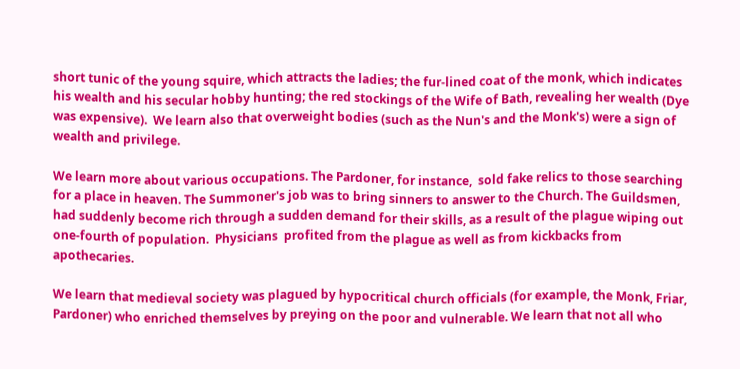short tunic of the young squire, which attracts the ladies; the fur-lined coat of the monk, which indicates his wealth and his secular hobby hunting; the red stockings of the Wife of Bath, revealing her wealth (Dye was expensive).  We learn also that overweight bodies (such as the Nun's and the Monk's) were a sign of wealth and privilege.

We learn more about various occupations. The Pardoner, for instance,  sold fake relics to those searching for a place in heaven. The Summoner's job was to bring sinners to answer to the Church. The Guildsmen, had suddenly become rich through a sudden demand for their skills, as a result of the plague wiping out one-fourth of population.  Physicians  profited from the plague as well as from kickbacks from apothecaries.

We learn that medieval society was plagued by hypocritical church officials (for example, the Monk, Friar, Pardoner) who enriched themselves by preying on the poor and vulnerable. We learn that not all who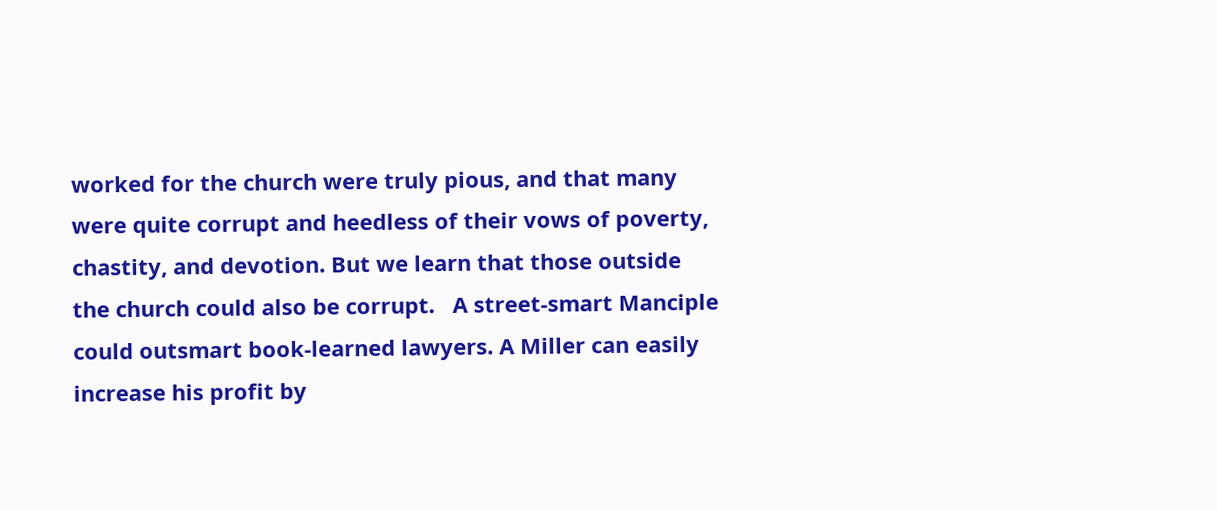worked for the church were truly pious, and that many were quite corrupt and heedless of their vows of poverty, chastity, and devotion. But we learn that those outside the church could also be corrupt.   A street-smart Manciple could outsmart book-learned lawyers. A Miller can easily increase his profit by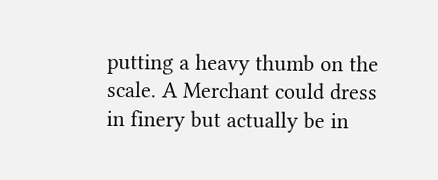putting a heavy thumb on the scale. A Merchant could dress in finery but actually be in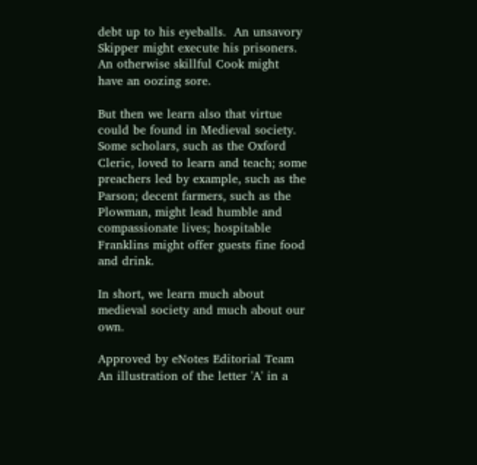debt up to his eyeballs.  An unsavory Skipper might execute his prisoners.  An otherwise skillful Cook might have an oozing sore.

But then we learn also that virtue could be found in Medieval society.  Some scholars, such as the Oxford Cleric, loved to learn and teach; some preachers led by example, such as the Parson; decent farmers, such as the Plowman, might lead humble and compassionate lives; hospitable Franklins might offer guests fine food and drink.

In short, we learn much about medieval society and much about our own.

Approved by eNotes Editorial Team
An illustration of the letter 'A' in a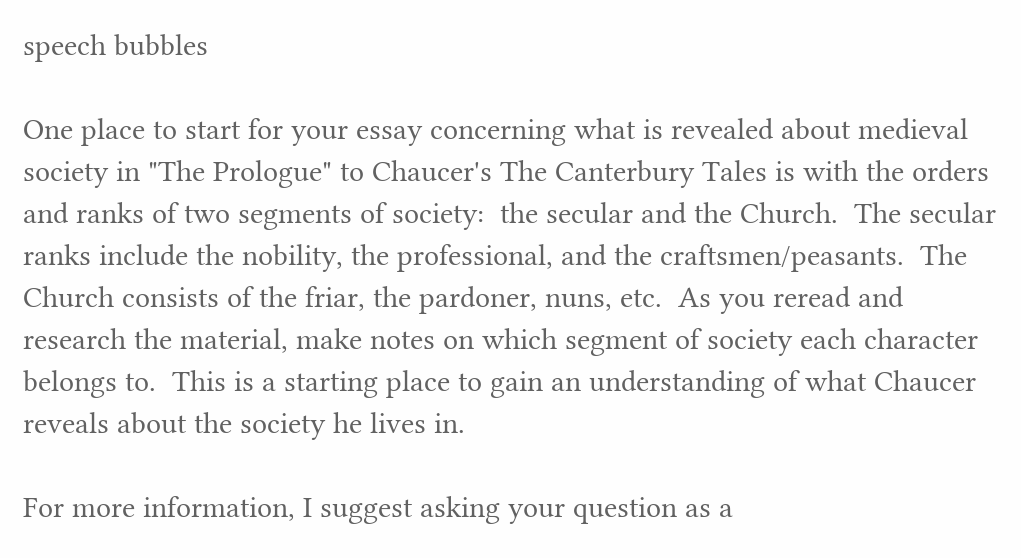speech bubbles

One place to start for your essay concerning what is revealed about medieval society in "The Prologue" to Chaucer's The Canterbury Tales is with the orders and ranks of two segments of society:  the secular and the Church.  The secular ranks include the nobility, the professional, and the craftsmen/peasants.  The Church consists of the friar, the pardoner, nuns, etc.  As you reread and research the material, make notes on which segment of society each character belongs to.  This is a starting place to gain an understanding of what Chaucer reveals about the society he lives in.

For more information, I suggest asking your question as a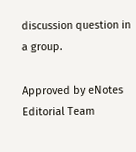discussion question in a group.

Approved by eNotes Editorial Team